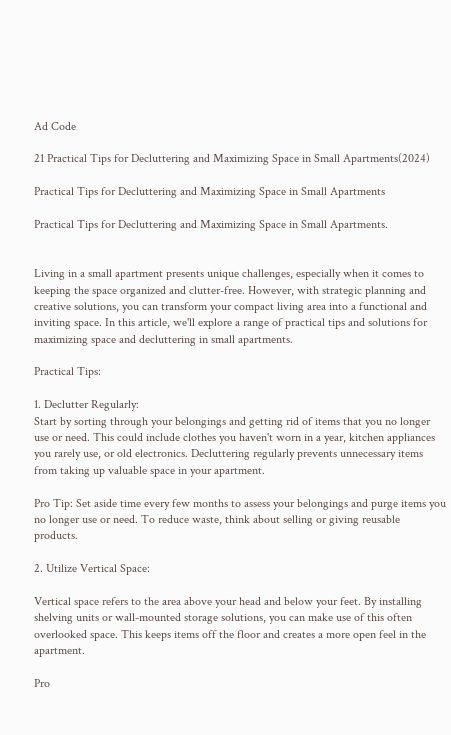Ad Code

21 Practical Tips for Decluttering and Maximizing Space in Small Apartments(2024)

Practical Tips for Decluttering and Maximizing Space in Small Apartments

Practical Tips for Decluttering and Maximizing Space in Small Apartments.


Living in a small apartment presents unique challenges, especially when it comes to keeping the space organized and clutter-free. However, with strategic planning and creative solutions, you can transform your compact living area into a functional and inviting space. In this article, we'll explore a range of practical tips and solutions for maximizing space and decluttering in small apartments.

Practical Tips:

1. Declutter Regularly:
Start by sorting through your belongings and getting rid of items that you no longer use or need. This could include clothes you haven't worn in a year, kitchen appliances you rarely use, or old electronics. Decluttering regularly prevents unnecessary items from taking up valuable space in your apartment.

Pro Tip: Set aside time every few months to assess your belongings and purge items you no longer use or need. To reduce waste, think about selling or giving reusable products.

2. Utilize Vertical Space:

Vertical space refers to the area above your head and below your feet. By installing shelving units or wall-mounted storage solutions, you can make use of this often overlooked space. This keeps items off the floor and creates a more open feel in the apartment.

Pro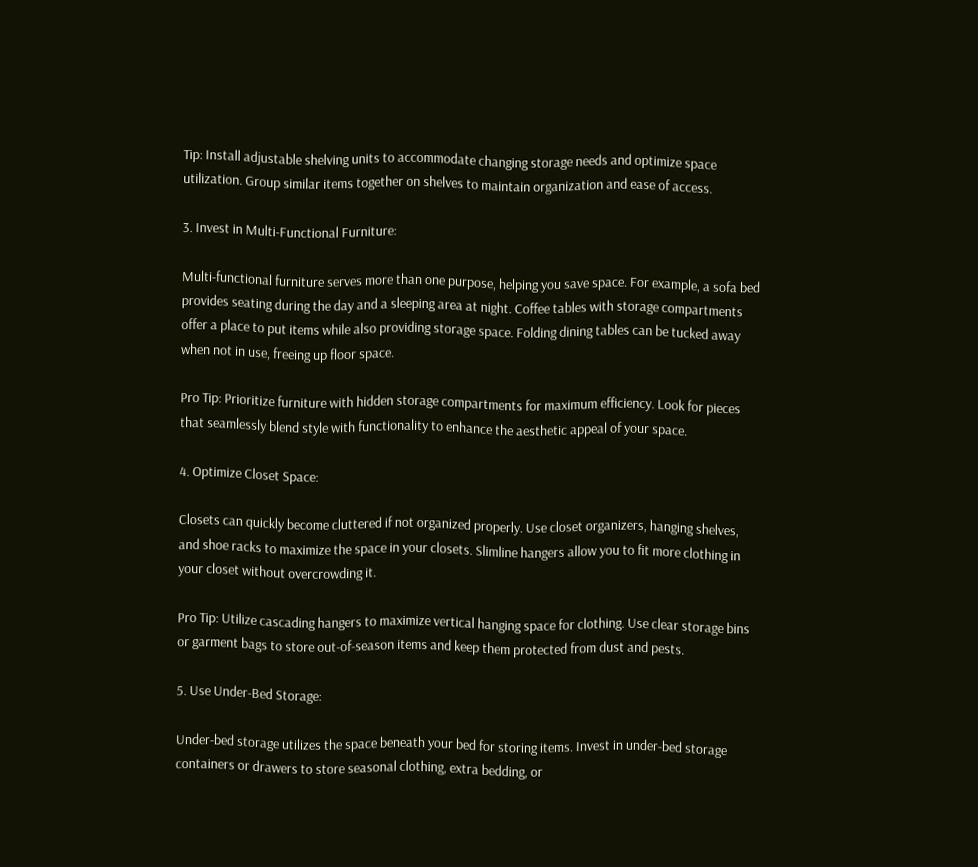Tip: Install adjustable shelving units to accommodate changing storage needs and optimize space utilization. Group similar items together on shelves to maintain organization and ease of access.

3. Invest in Multi-Functional Furniture:

Multi-functional furniture serves more than one purpose, helping you save space. For example, a sofa bed provides seating during the day and a sleeping area at night. Coffee tables with storage compartments offer a place to put items while also providing storage space. Folding dining tables can be tucked away when not in use, freeing up floor space.

Pro Tip: Prioritize furniture with hidden storage compartments for maximum efficiency. Look for pieces that seamlessly blend style with functionality to enhance the aesthetic appeal of your space.

4. Optimize Closet Space:

Closets can quickly become cluttered if not organized properly. Use closet organizers, hanging shelves, and shoe racks to maximize the space in your closets. Slimline hangers allow you to fit more clothing in your closet without overcrowding it.

Pro Tip: Utilize cascading hangers to maximize vertical hanging space for clothing. Use clear storage bins or garment bags to store out-of-season items and keep them protected from dust and pests.

5. Use Under-Bed Storage:

Under-bed storage utilizes the space beneath your bed for storing items. Invest in under-bed storage containers or drawers to store seasonal clothing, extra bedding, or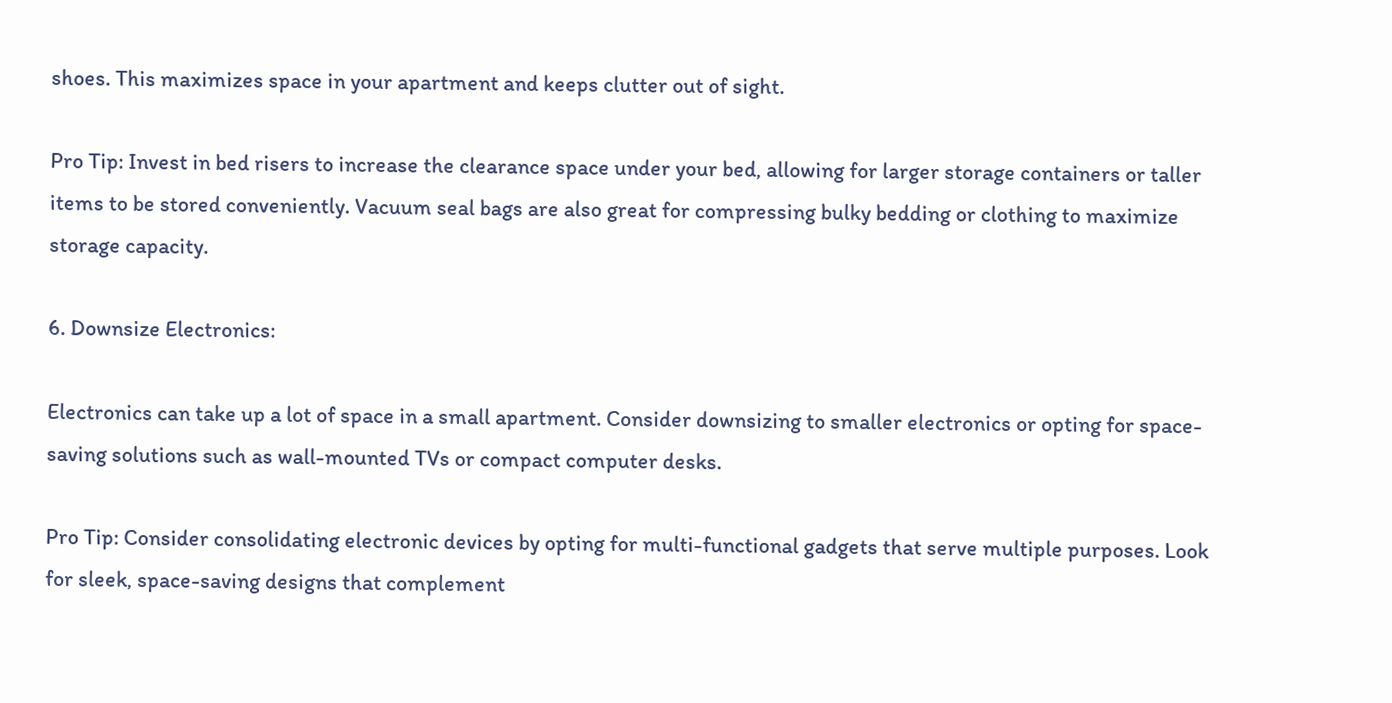shoes. This maximizes space in your apartment and keeps clutter out of sight.

Pro Tip: Invest in bed risers to increase the clearance space under your bed, allowing for larger storage containers or taller items to be stored conveniently. Vacuum seal bags are also great for compressing bulky bedding or clothing to maximize storage capacity.

6. Downsize Electronics:

Electronics can take up a lot of space in a small apartment. Consider downsizing to smaller electronics or opting for space-saving solutions such as wall-mounted TVs or compact computer desks.

Pro Tip: Consider consolidating electronic devices by opting for multi-functional gadgets that serve multiple purposes. Look for sleek, space-saving designs that complement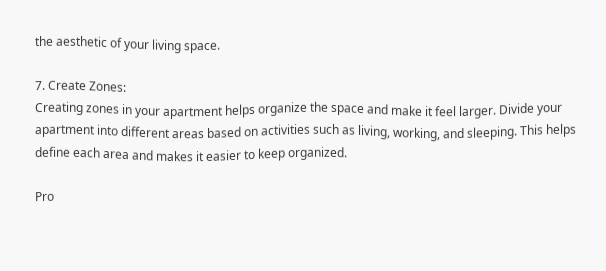the aesthetic of your living space.

7. Create Zones:
Creating zones in your apartment helps organize the space and make it feel larger. Divide your apartment into different areas based on activities such as living, working, and sleeping. This helps define each area and makes it easier to keep organized.

Pro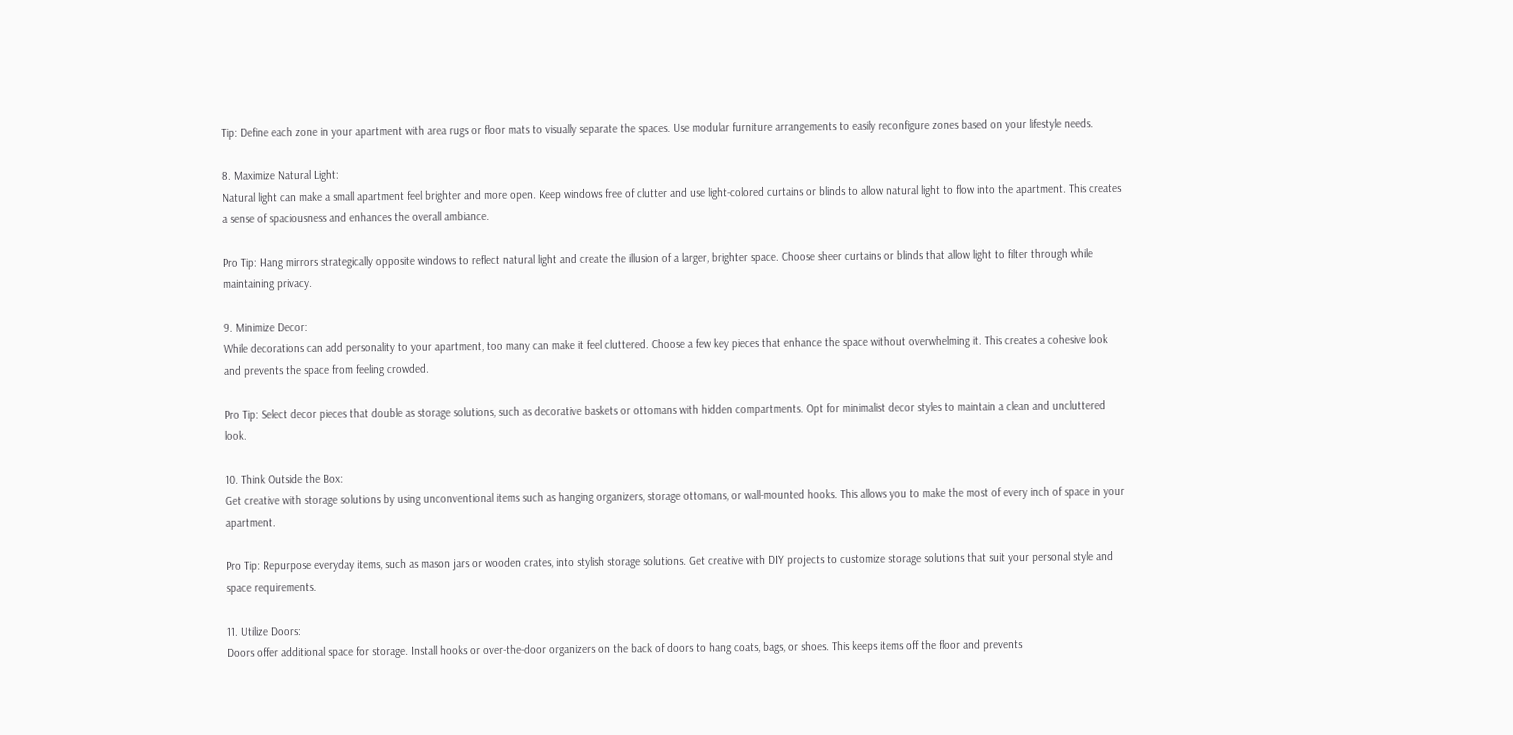Tip: Define each zone in your apartment with area rugs or floor mats to visually separate the spaces. Use modular furniture arrangements to easily reconfigure zones based on your lifestyle needs.

8. Maximize Natural Light:
Natural light can make a small apartment feel brighter and more open. Keep windows free of clutter and use light-colored curtains or blinds to allow natural light to flow into the apartment. This creates a sense of spaciousness and enhances the overall ambiance.

Pro Tip: Hang mirrors strategically opposite windows to reflect natural light and create the illusion of a larger, brighter space. Choose sheer curtains or blinds that allow light to filter through while maintaining privacy.

9. Minimize Decor:
While decorations can add personality to your apartment, too many can make it feel cluttered. Choose a few key pieces that enhance the space without overwhelming it. This creates a cohesive look and prevents the space from feeling crowded.

Pro Tip: Select decor pieces that double as storage solutions, such as decorative baskets or ottomans with hidden compartments. Opt for minimalist decor styles to maintain a clean and uncluttered look.

10. Think Outside the Box:
Get creative with storage solutions by using unconventional items such as hanging organizers, storage ottomans, or wall-mounted hooks. This allows you to make the most of every inch of space in your apartment.

Pro Tip: Repurpose everyday items, such as mason jars or wooden crates, into stylish storage solutions. Get creative with DIY projects to customize storage solutions that suit your personal style and space requirements.

11. Utilize Doors:
Doors offer additional space for storage. Install hooks or over-the-door organizers on the back of doors to hang coats, bags, or shoes. This keeps items off the floor and prevents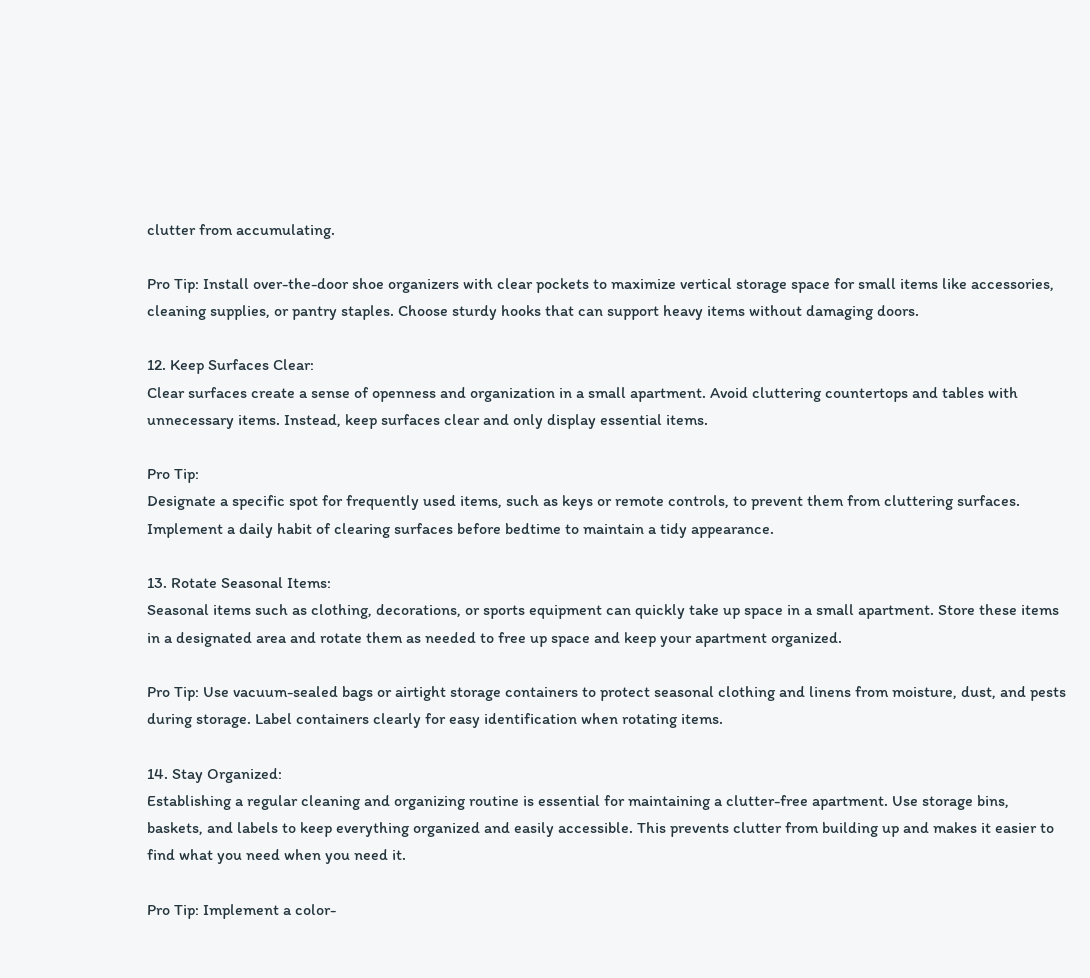clutter from accumulating.

Pro Tip: Install over-the-door shoe organizers with clear pockets to maximize vertical storage space for small items like accessories, cleaning supplies, or pantry staples. Choose sturdy hooks that can support heavy items without damaging doors.

12. Keep Surfaces Clear:
Clear surfaces create a sense of openness and organization in a small apartment. Avoid cluttering countertops and tables with unnecessary items. Instead, keep surfaces clear and only display essential items.

Pro Tip:
Designate a specific spot for frequently used items, such as keys or remote controls, to prevent them from cluttering surfaces. Implement a daily habit of clearing surfaces before bedtime to maintain a tidy appearance.

13. Rotate Seasonal Items:
Seasonal items such as clothing, decorations, or sports equipment can quickly take up space in a small apartment. Store these items in a designated area and rotate them as needed to free up space and keep your apartment organized.

Pro Tip: Use vacuum-sealed bags or airtight storage containers to protect seasonal clothing and linens from moisture, dust, and pests during storage. Label containers clearly for easy identification when rotating items.

14. Stay Organized:
Establishing a regular cleaning and organizing routine is essential for maintaining a clutter-free apartment. Use storage bins, baskets, and labels to keep everything organized and easily accessible. This prevents clutter from building up and makes it easier to find what you need when you need it.

Pro Tip: Implement a color-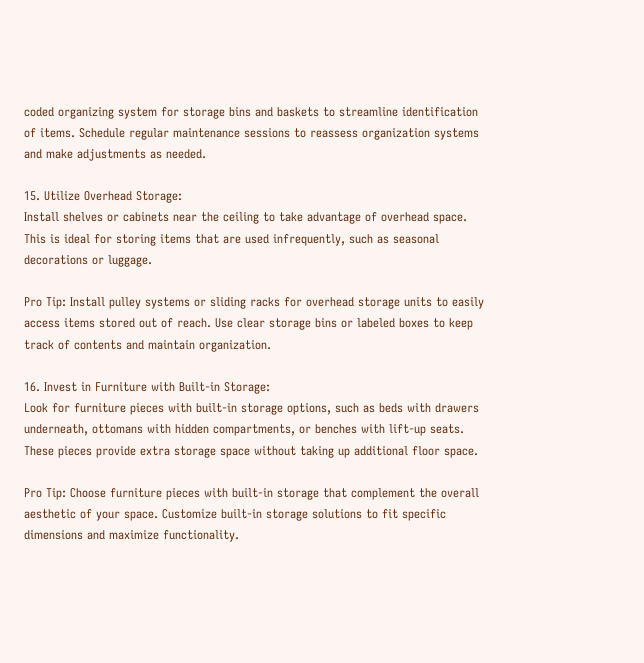coded organizing system for storage bins and baskets to streamline identification of items. Schedule regular maintenance sessions to reassess organization systems and make adjustments as needed.

15. Utilize Overhead Storage:
Install shelves or cabinets near the ceiling to take advantage of overhead space. This is ideal for storing items that are used infrequently, such as seasonal decorations or luggage.

Pro Tip: Install pulley systems or sliding racks for overhead storage units to easily access items stored out of reach. Use clear storage bins or labeled boxes to keep track of contents and maintain organization.

16. Invest in Furniture with Built-in Storage:
Look for furniture pieces with built-in storage options, such as beds with drawers underneath, ottomans with hidden compartments, or benches with lift-up seats. These pieces provide extra storage space without taking up additional floor space.

Pro Tip: Choose furniture pieces with built-in storage that complement the overall aesthetic of your space. Customize built-in storage solutions to fit specific dimensions and maximize functionality.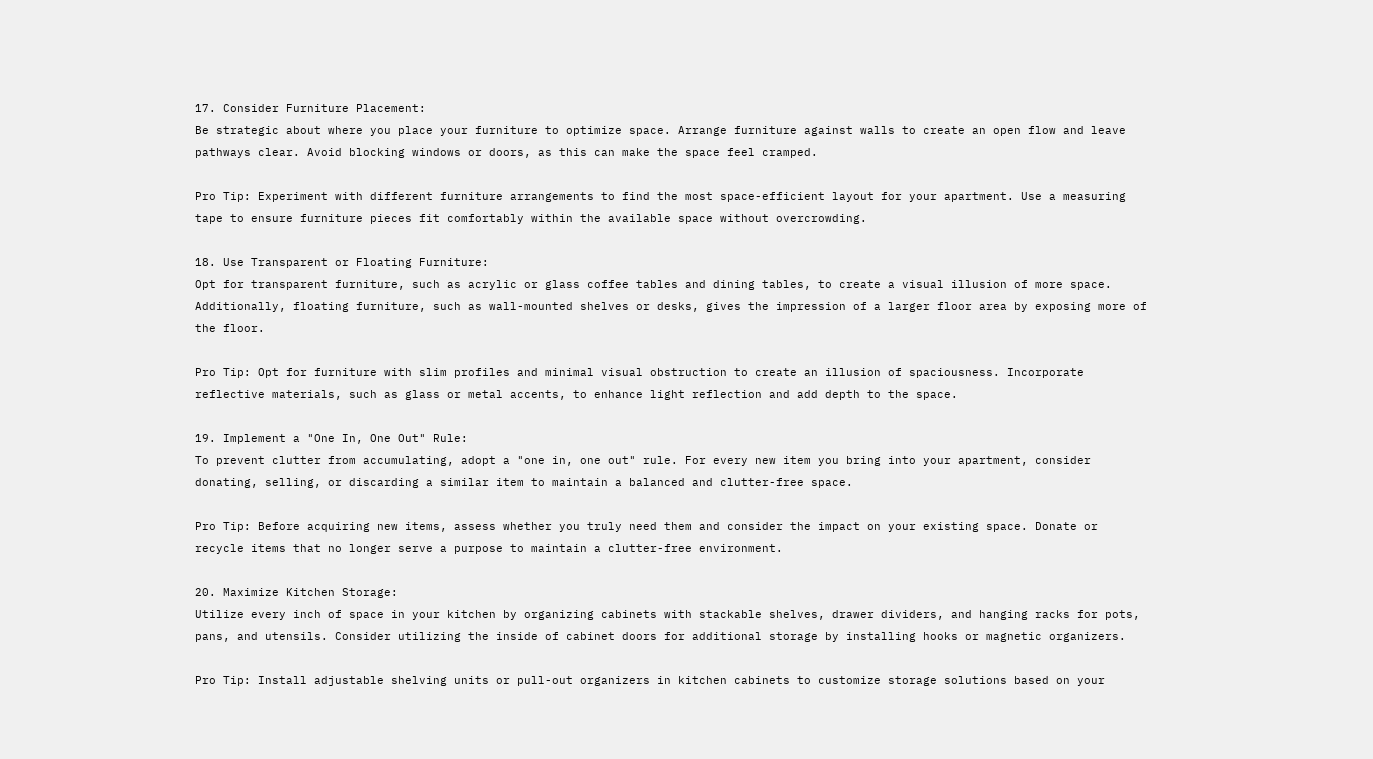17. Consider Furniture Placement:
Be strategic about where you place your furniture to optimize space. Arrange furniture against walls to create an open flow and leave pathways clear. Avoid blocking windows or doors, as this can make the space feel cramped.

Pro Tip: Experiment with different furniture arrangements to find the most space-efficient layout for your apartment. Use a measuring tape to ensure furniture pieces fit comfortably within the available space without overcrowding.

18. Use Transparent or Floating Furniture:
Opt for transparent furniture, such as acrylic or glass coffee tables and dining tables, to create a visual illusion of more space. Additionally, floating furniture, such as wall-mounted shelves or desks, gives the impression of a larger floor area by exposing more of the floor.

Pro Tip: Opt for furniture with slim profiles and minimal visual obstruction to create an illusion of spaciousness. Incorporate reflective materials, such as glass or metal accents, to enhance light reflection and add depth to the space.

19. Implement a "One In, One Out" Rule:
To prevent clutter from accumulating, adopt a "one in, one out" rule. For every new item you bring into your apartment, consider donating, selling, or discarding a similar item to maintain a balanced and clutter-free space.

Pro Tip: Before acquiring new items, assess whether you truly need them and consider the impact on your existing space. Donate or recycle items that no longer serve a purpose to maintain a clutter-free environment.

20. Maximize Kitchen Storage:
Utilize every inch of space in your kitchen by organizing cabinets with stackable shelves, drawer dividers, and hanging racks for pots, pans, and utensils. Consider utilizing the inside of cabinet doors for additional storage by installing hooks or magnetic organizers.

Pro Tip: Install adjustable shelving units or pull-out organizers in kitchen cabinets to customize storage solutions based on your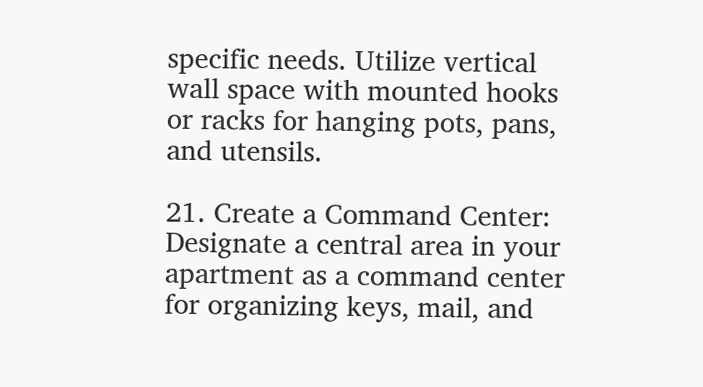specific needs. Utilize vertical wall space with mounted hooks or racks for hanging pots, pans, and utensils.

21. Create a Command Center:
Designate a central area in your apartment as a command center for organizing keys, mail, and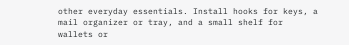other everyday essentials. Install hooks for keys, a mail organizer or tray, and a small shelf for wallets or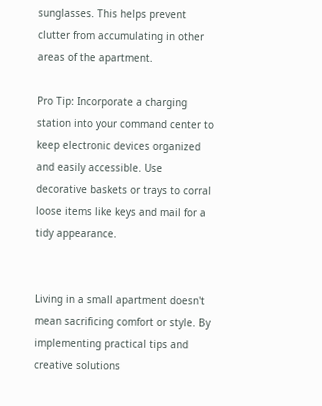sunglasses. This helps prevent clutter from accumulating in other areas of the apartment.

Pro Tip: Incorporate a charging station into your command center to keep electronic devices organized and easily accessible. Use decorative baskets or trays to corral loose items like keys and mail for a tidy appearance.


Living in a small apartment doesn't mean sacrificing comfort or style. By implementing practical tips and creative solutions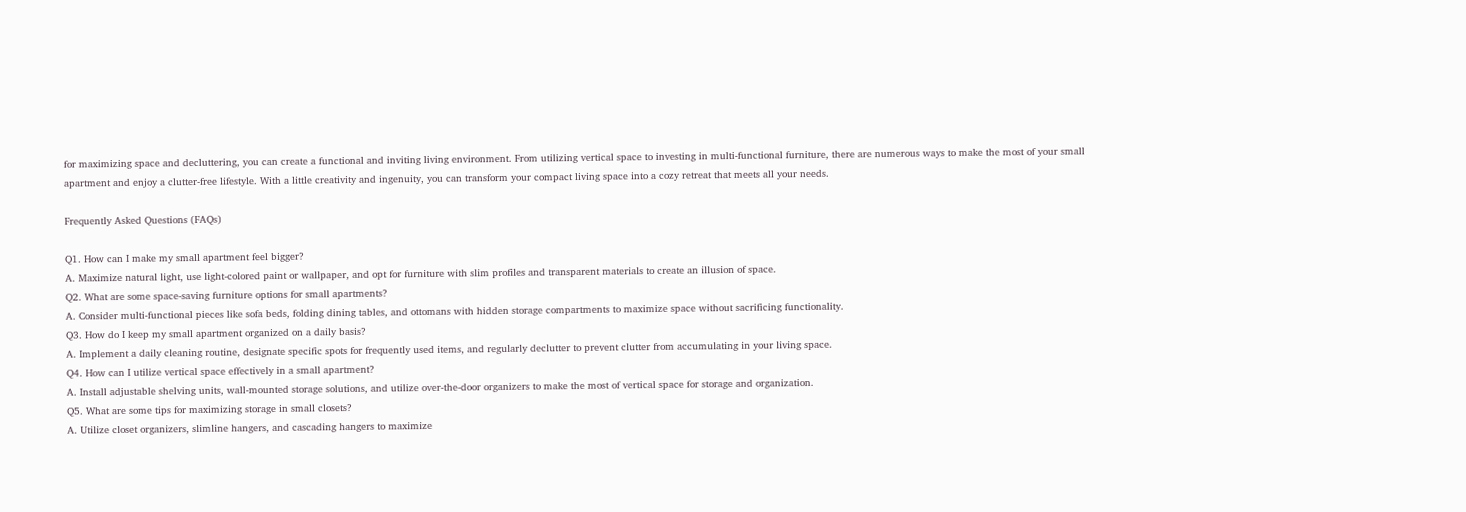for maximizing space and decluttering, you can create a functional and inviting living environment. From utilizing vertical space to investing in multi-functional furniture, there are numerous ways to make the most of your small apartment and enjoy a clutter-free lifestyle. With a little creativity and ingenuity, you can transform your compact living space into a cozy retreat that meets all your needs.

Frequently Asked Questions (FAQs)

Q1. How can I make my small apartment feel bigger?
A. Maximize natural light, use light-colored paint or wallpaper, and opt for furniture with slim profiles and transparent materials to create an illusion of space.
Q2. What are some space-saving furniture options for small apartments?
A. Consider multi-functional pieces like sofa beds, folding dining tables, and ottomans with hidden storage compartments to maximize space without sacrificing functionality.
Q3. How do I keep my small apartment organized on a daily basis?
A. Implement a daily cleaning routine, designate specific spots for frequently used items, and regularly declutter to prevent clutter from accumulating in your living space.
Q4. How can I utilize vertical space effectively in a small apartment?
A. Install adjustable shelving units, wall-mounted storage solutions, and utilize over-the-door organizers to make the most of vertical space for storage and organization.
Q5. What are some tips for maximizing storage in small closets?
A. Utilize closet organizers, slimline hangers, and cascading hangers to maximize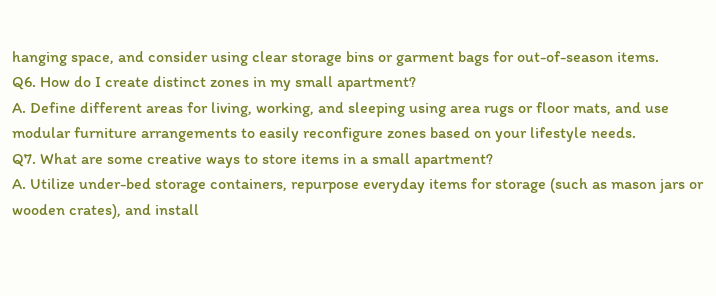hanging space, and consider using clear storage bins or garment bags for out-of-season items.
Q6. How do I create distinct zones in my small apartment?
A. Define different areas for living, working, and sleeping using area rugs or floor mats, and use modular furniture arrangements to easily reconfigure zones based on your lifestyle needs.
Q7. What are some creative ways to store items in a small apartment?
A. Utilize under-bed storage containers, repurpose everyday items for storage (such as mason jars or wooden crates), and install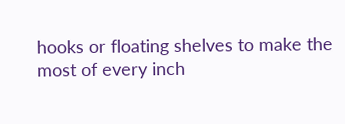hooks or floating shelves to make the most of every inch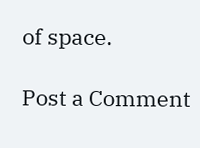of space.

Post a Comment